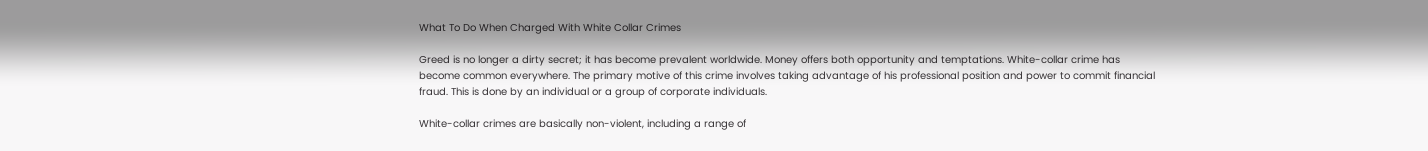What To Do When Charged With White Collar Crimes

Greed is no longer a dirty secret; it has become prevalent worldwide. Money offers both opportunity and temptations. White-collar crime has become common everywhere. The primary motive of this crime involves taking advantage of his professional position and power to commit financial fraud. This is done by an individual or a group of corporate individuals.

White-collar crimes are basically non-violent, including a range of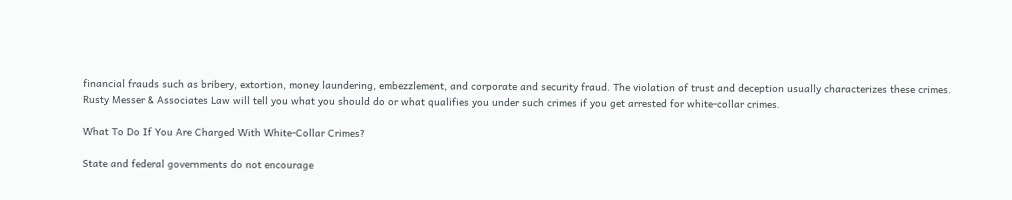financial frauds such as bribery, extortion, money laundering, embezzlement, and corporate and security fraud. The violation of trust and deception usually characterizes these crimes. Rusty Messer & Associates Law will tell you what you should do or what qualifies you under such crimes if you get arrested for white-collar crimes.

What To Do If You Are Charged With White-Collar Crimes?

State and federal governments do not encourage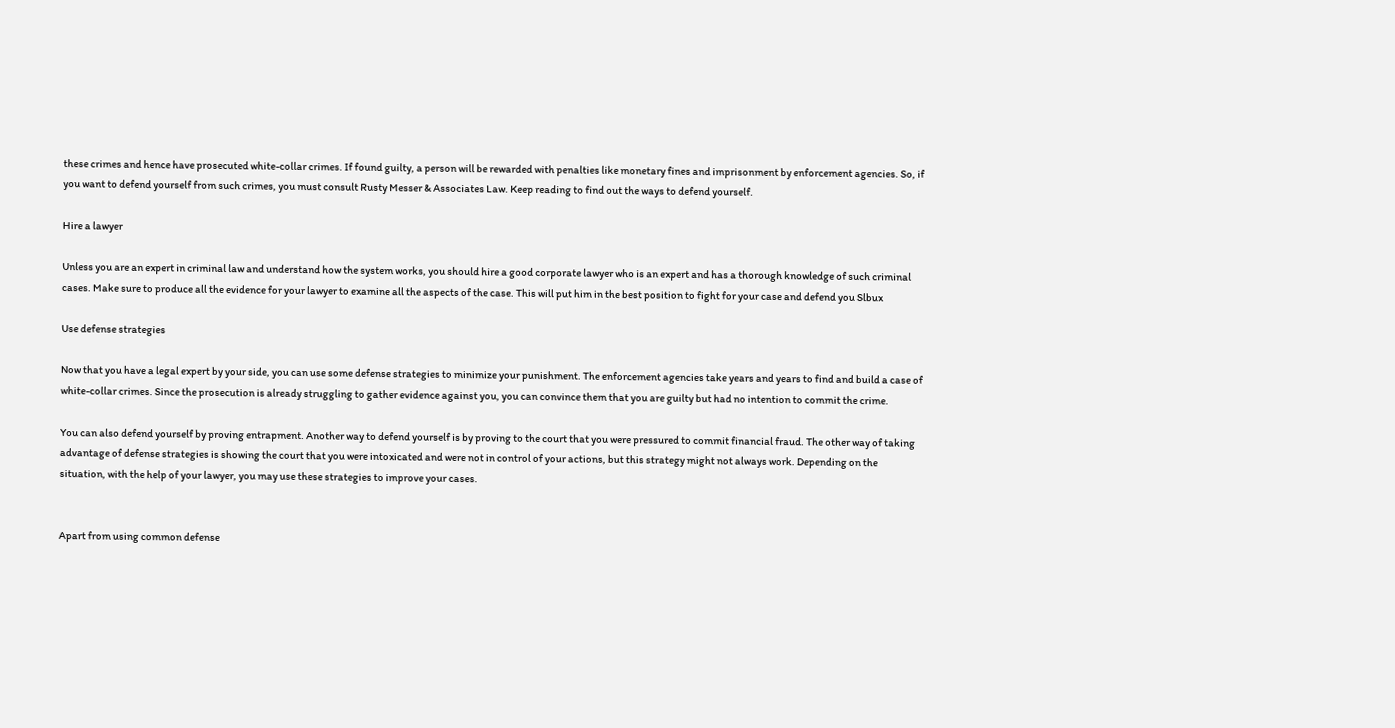these crimes and hence have prosecuted white-collar crimes. If found guilty, a person will be rewarded with penalties like monetary fines and imprisonment by enforcement agencies. So, if you want to defend yourself from such crimes, you must consult Rusty Messer & Associates Law. Keep reading to find out the ways to defend yourself.

Hire a lawyer

Unless you are an expert in criminal law and understand how the system works, you should hire a good corporate lawyer who is an expert and has a thorough knowledge of such criminal cases. Make sure to produce all the evidence for your lawyer to examine all the aspects of the case. This will put him in the best position to fight for your case and defend you Slbux

Use defense strategies

Now that you have a legal expert by your side, you can use some defense strategies to minimize your punishment. The enforcement agencies take years and years to find and build a case of white-collar crimes. Since the prosecution is already struggling to gather evidence against you, you can convince them that you are guilty but had no intention to commit the crime.

You can also defend yourself by proving entrapment. Another way to defend yourself is by proving to the court that you were pressured to commit financial fraud. The other way of taking advantage of defense strategies is showing the court that you were intoxicated and were not in control of your actions, but this strategy might not always work. Depending on the situation, with the help of your lawyer, you may use these strategies to improve your cases.


Apart from using common defense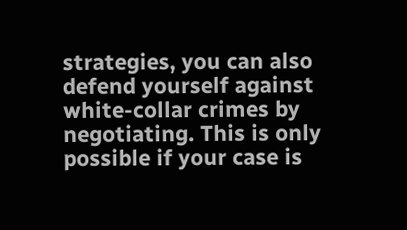strategies, you can also defend yourself against white-collar crimes by negotiating. This is only possible if your case is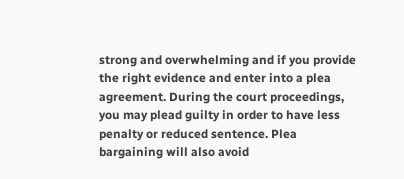strong and overwhelming and if you provide the right evidence and enter into a plea agreement. During the court proceedings, you may plead guilty in order to have less penalty or reduced sentence. Plea bargaining will also avoid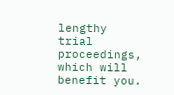lengthy trial proceedings, which will benefit you.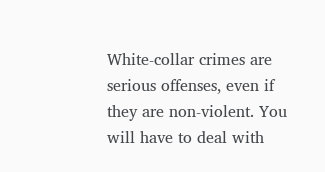White-collar crimes are serious offenses, even if they are non-violent. You will have to deal with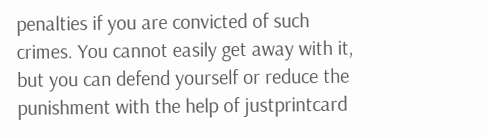penalties if you are convicted of such crimes. You cannot easily get away with it, but you can defend yourself or reduce the punishment with the help of justprintcard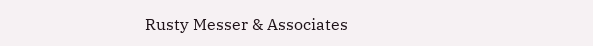Rusty Messer & Associates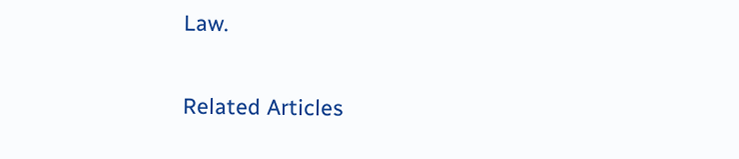Law.

Related Articles